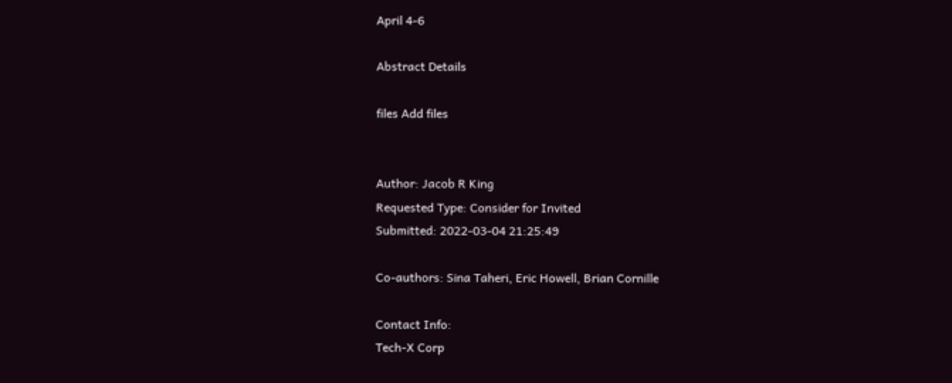April 4-6

Abstract Details

files Add files


Author: Jacob R King
Requested Type: Consider for Invited
Submitted: 2022-03-04 21:25:49

Co-authors: Sina Taheri, Eric Howell, Brian Cornille

Contact Info:
Tech-X Corp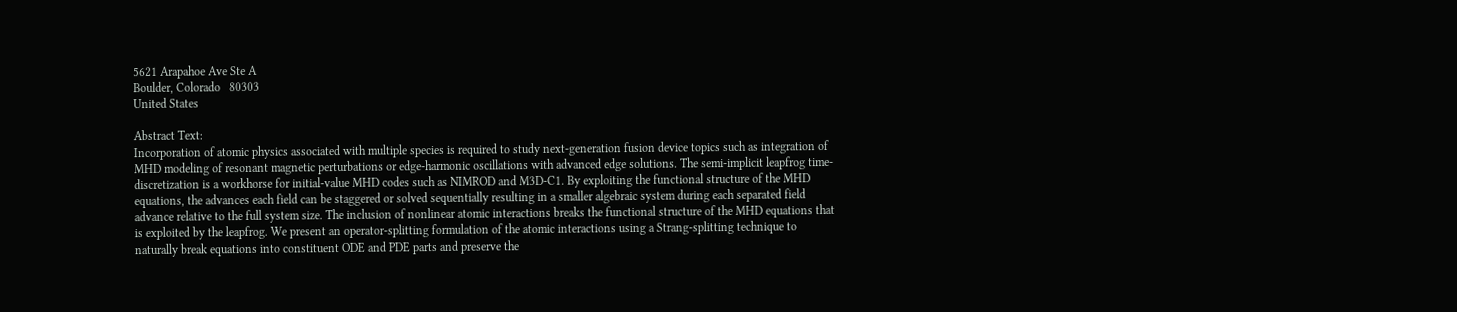5621 Arapahoe Ave Ste A
Boulder, Colorado   80303
United States

Abstract Text:
Incorporation of atomic physics associated with multiple species is required to study next-generation fusion device topics such as integration of MHD modeling of resonant magnetic perturbations or edge-harmonic oscillations with advanced edge solutions. The semi-implicit leapfrog time-discretization is a workhorse for initial-value MHD codes such as NIMROD and M3D-C1. By exploiting the functional structure of the MHD equations, the advances each field can be staggered or solved sequentially resulting in a smaller algebraic system during each separated field advance relative to the full system size. The inclusion of nonlinear atomic interactions breaks the functional structure of the MHD equations that is exploited by the leapfrog. We present an operator-splitting formulation of the atomic interactions using a Strang-splitting technique to naturally break equations into constituent ODE and PDE parts and preserve the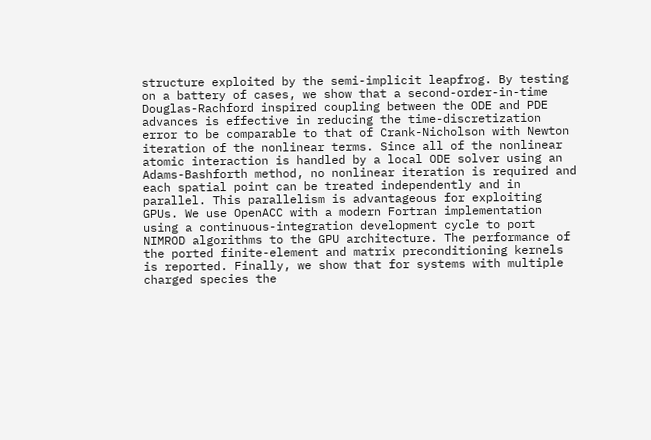structure exploited by the semi-implicit leapfrog. By testing on a battery of cases, we show that a second-order-in-time Douglas-Rachford inspired coupling between the ODE and PDE advances is effective in reducing the time-discretization error to be comparable to that of Crank-Nicholson with Newton iteration of the nonlinear terms. Since all of the nonlinear atomic interaction is handled by a local ODE solver using an Adams-Bashforth method, no nonlinear iteration is required and each spatial point can be treated independently and in parallel. This parallelism is advantageous for exploiting GPUs. We use OpenACC with a modern Fortran implementation using a continuous-integration development cycle to port NIMROD algorithms to the GPU architecture. The performance of the ported finite-element and matrix preconditioning kernels is reported. Finally, we show that for systems with multiple charged species the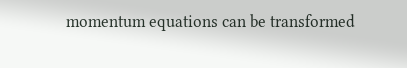momentum equations can be transformed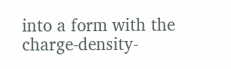into a form with the charge-density-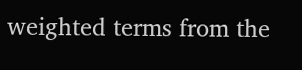weighted terms from the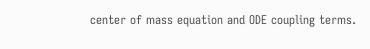center of mass equation and ODE coupling terms.